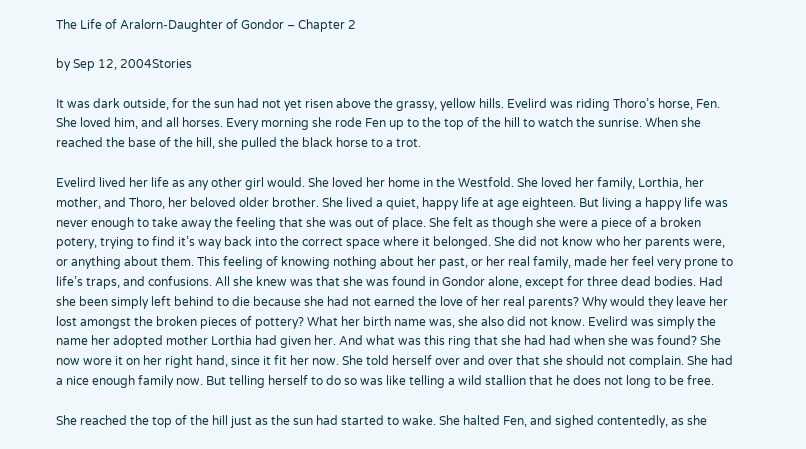The Life of Aralorn-Daughter of Gondor – Chapter 2

by Sep 12, 2004Stories

It was dark outside, for the sun had not yet risen above the grassy, yellow hills. Evelird was riding Thoro’s horse, Fen. She loved him, and all horses. Every morning she rode Fen up to the top of the hill to watch the sunrise. When she reached the base of the hill, she pulled the black horse to a trot.

Evelird lived her life as any other girl would. She loved her home in the Westfold. She loved her family, Lorthia, her mother, and Thoro, her beloved older brother. She lived a quiet, happy life at age eighteen. But living a happy life was never enough to take away the feeling that she was out of place. She felt as though she were a piece of a broken potery, trying to find it’s way back into the correct space where it belonged. She did not know who her parents were, or anything about them. This feeling of knowing nothing about her past, or her real family, made her feel very prone to life’s traps, and confusions. All she knew was that she was found in Gondor alone, except for three dead bodies. Had she been simply left behind to die because she had not earned the love of her real parents? Why would they leave her lost amongst the broken pieces of pottery? What her birth name was, she also did not know. Evelird was simply the name her adopted mother Lorthia had given her. And what was this ring that she had had when she was found? She now wore it on her right hand, since it fit her now. She told herself over and over that she should not complain. She had a nice enough family now. But telling herself to do so was like telling a wild stallion that he does not long to be free.

She reached the top of the hill just as the sun had started to wake. She halted Fen, and sighed contentedly, as she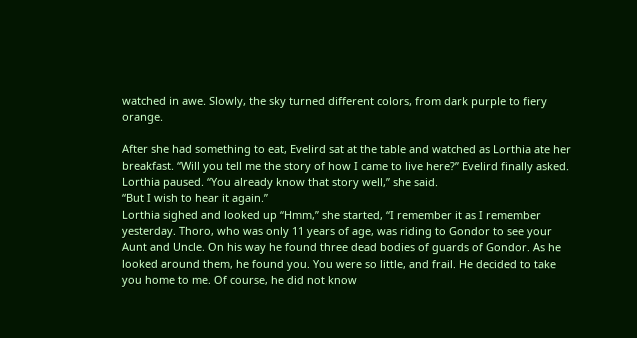watched in awe. Slowly, the sky turned different colors, from dark purple to fiery orange.

After she had something to eat, Evelird sat at the table and watched as Lorthia ate her breakfast. “Will you tell me the story of how I came to live here?” Evelird finally asked. Lorthia paused. “You already know that story well,” she said.
“But I wish to hear it again.”
Lorthia sighed and looked up “Hmm,” she started, “I remember it as I remember yesterday. Thoro, who was only 11 years of age, was riding to Gondor to see your Aunt and Uncle. On his way he found three dead bodies of guards of Gondor. As he looked around them, he found you. You were so little, and frail. He decided to take you home to me. Of course, he did not know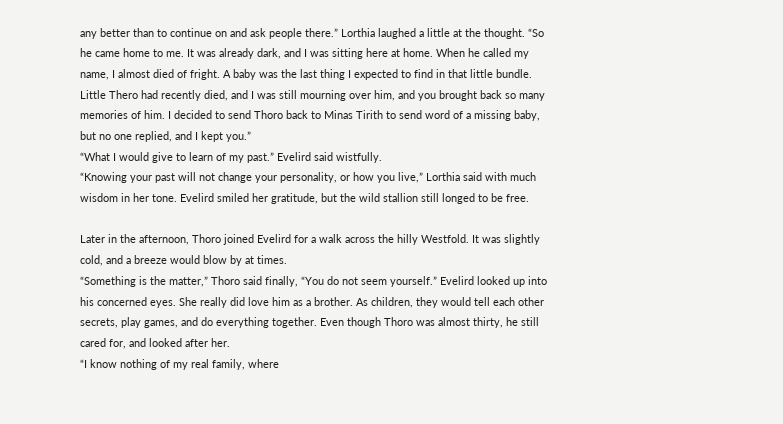any better than to continue on and ask people there.” Lorthia laughed a little at the thought. “So he came home to me. It was already dark, and I was sitting here at home. When he called my name, I almost died of fright. A baby was the last thing I expected to find in that little bundle. Little Thero had recently died, and I was still mourning over him, and you brought back so many memories of him. I decided to send Thoro back to Minas Tirith to send word of a missing baby, but no one replied, and I kept you.”
“What I would give to learn of my past.” Evelird said wistfully.
“Knowing your past will not change your personality, or how you live,” Lorthia said with much wisdom in her tone. Evelird smiled her gratitude, but the wild stallion still longed to be free.

Later in the afternoon, Thoro joined Evelird for a walk across the hilly Westfold. It was slightly cold, and a breeze would blow by at times.
“Something is the matter,” Thoro said finally, “You do not seem yourself.” Evelird looked up into his concerned eyes. She really did love him as a brother. As children, they would tell each other secrets, play games, and do everything together. Even though Thoro was almost thirty, he still cared for, and looked after her.
“I know nothing of my real family, where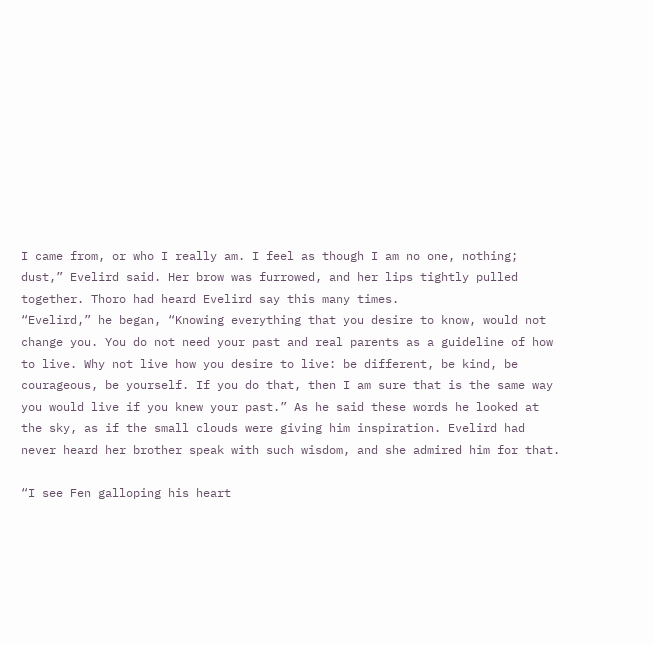I came from, or who I really am. I feel as though I am no one, nothing; dust,” Evelird said. Her brow was furrowed, and her lips tightly pulled together. Thoro had heard Evelird say this many times.
“Evelird,” he began, “Knowing everything that you desire to know, would not change you. You do not need your past and real parents as a guideline of how to live. Why not live how you desire to live: be different, be kind, be courageous, be yourself. If you do that, then I am sure that is the same way you would live if you knew your past.” As he said these words he looked at the sky, as if the small clouds were giving him inspiration. Evelird had never heard her brother speak with such wisdom, and she admired him for that.

“I see Fen galloping his heart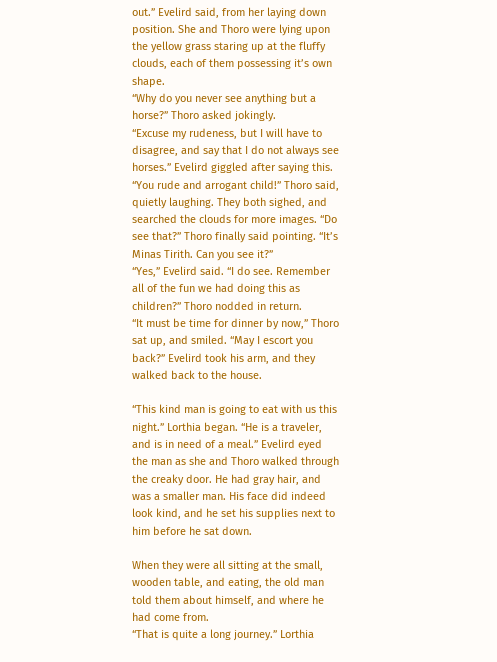out.” Evelird said, from her laying down position. She and Thoro were lying upon the yellow grass staring up at the fluffy clouds, each of them possessing it’s own shape.
“Why do you never see anything but a horse?” Thoro asked jokingly.
“Excuse my rudeness, but I will have to disagree, and say that I do not always see horses.” Evelird giggled after saying this.
“You rude and arrogant child!” Thoro said, quietly laughing. They both sighed, and searched the clouds for more images. “Do see that?” Thoro finally said pointing. “It’s Minas Tirith. Can you see it?”
“Yes,” Evelird said. “I do see. Remember all of the fun we had doing this as children?” Thoro nodded in return.
“It must be time for dinner by now,” Thoro sat up, and smiled. “May I escort you back?” Evelird took his arm, and they walked back to the house.

“This kind man is going to eat with us this night.” Lorthia began. “He is a traveler, and is in need of a meal.” Evelird eyed the man as she and Thoro walked through the creaky door. He had gray hair, and was a smaller man. His face did indeed look kind, and he set his supplies next to him before he sat down.

When they were all sitting at the small, wooden table, and eating, the old man told them about himself, and where he had come from.
“That is quite a long journey.” Lorthia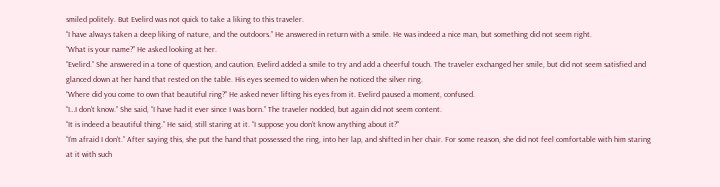smiled politely. But Evelird was not quick to take a liking to this traveler.
“I have always taken a deep liking of nature, and the outdoors.” He answered in return with a smile. He was indeed a nice man, but something did not seem right.
“What is your name?” He asked looking at her.
“Evelird.” She answered in a tone of question, and caution. Evelird added a smile to try and add a cheerful touch. The traveler exchanged her smile, but did not seem satisfied and glanced down at her hand that rested on the table. His eyes seemed to widen when he noticed the silver ring.
“Where did you come to own that beautiful ring?” He asked never lifting his eyes from it. Evelird paused a moment, confused.
“I…I don’t know.” She said, “I have had it ever since I was born.” The traveler nodded, but again did not seem content.
“It is indeed a beautiful thing.” He said, still staring at it. “I suppose you don’t know anything about it?”
“I’m afraid I don’t.” After saying this, she put the hand that possessed the ring, into her lap, and shifted in her chair. For some reason, she did not feel comfortable with him staring at it with such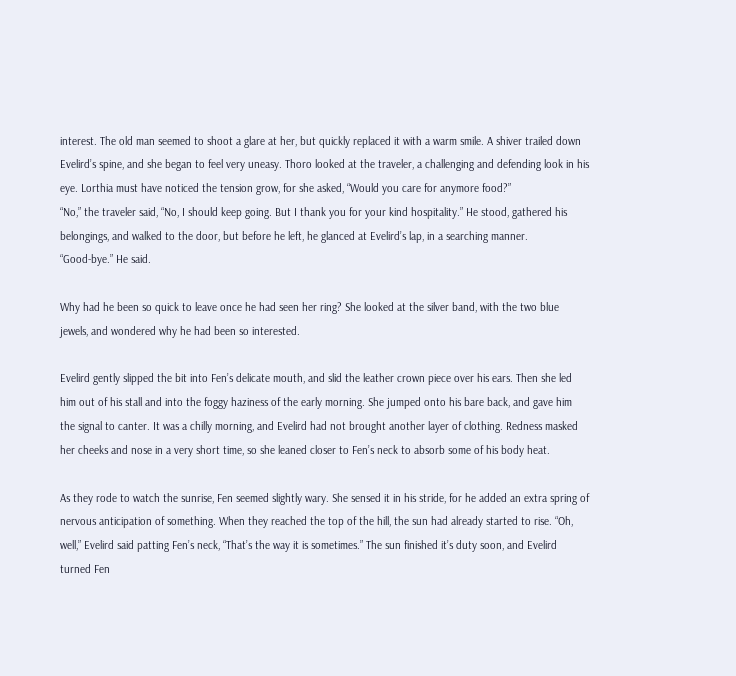interest. The old man seemed to shoot a glare at her, but quickly replaced it with a warm smile. A shiver trailed down Evelird’s spine, and she began to feel very uneasy. Thoro looked at the traveler, a challenging and defending look in his eye. Lorthia must have noticed the tension grow, for she asked, “Would you care for anymore food?”
“No,” the traveler said, “No, I should keep going. But I thank you for your kind hospitality.” He stood, gathered his belongings, and walked to the door, but before he left, he glanced at Evelird’s lap, in a searching manner.
“Good-bye.” He said.

Why had he been so quick to leave once he had seen her ring? She looked at the silver band, with the two blue jewels, and wondered why he had been so interested.

Evelird gently slipped the bit into Fen’s delicate mouth, and slid the leather crown piece over his ears. Then she led him out of his stall and into the foggy haziness of the early morning. She jumped onto his bare back, and gave him the signal to canter. It was a chilly morning, and Evelird had not brought another layer of clothing. Redness masked her cheeks and nose in a very short time, so she leaned closer to Fen’s neck to absorb some of his body heat.

As they rode to watch the sunrise, Fen seemed slightly wary. She sensed it in his stride, for he added an extra spring of nervous anticipation of something. When they reached the top of the hill, the sun had already started to rise. “Oh, well,” Evelird said patting Fen’s neck, “That’s the way it is sometimes.” The sun finished it’s duty soon, and Evelird turned Fen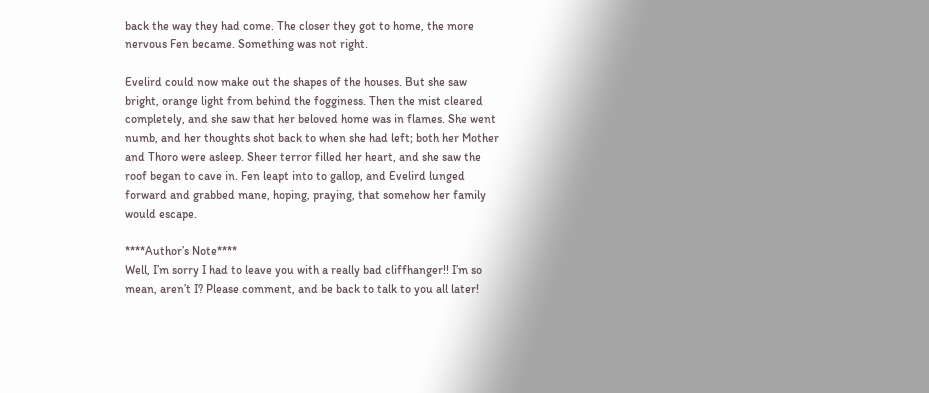back the way they had come. The closer they got to home, the more nervous Fen became. Something was not right.

Evelird could now make out the shapes of the houses. But she saw bright, orange light from behind the fogginess. Then the mist cleared completely, and she saw that her beloved home was in flames. She went numb, and her thoughts shot back to when she had left; both her Mother and Thoro were asleep. Sheer terror filled her heart, and she saw the roof began to cave in. Fen leapt into to gallop, and Evelird lunged forward and grabbed mane, hoping, praying, that somehow her family would escape.

****Author’s Note****
Well, I’m sorry I had to leave you with a really bad cliffhanger!! I’m so mean, aren’t I? Please comment, and be back to talk to you all later!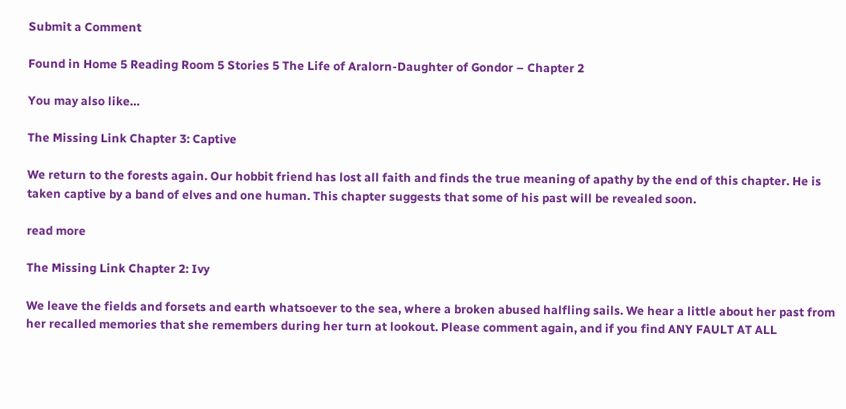Submit a Comment

Found in Home 5 Reading Room 5 Stories 5 The Life of Aralorn-Daughter of Gondor – Chapter 2

You may also like…

The Missing Link Chapter 3: Captive

We return to the forests again. Our hobbit friend has lost all faith and finds the true meaning of apathy by the end of this chapter. He is taken captive by a band of elves and one human. This chapter suggests that some of his past will be revealed soon.

read more

The Missing Link Chapter 2: Ivy

We leave the fields and forsets and earth whatsoever to the sea, where a broken abused halfling sails. We hear a little about her past from her recalled memories that she remembers during her turn at lookout. Please comment again, and if you find ANY FAULT AT ALL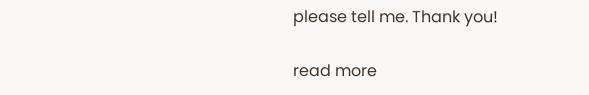please tell me. Thank you!

read more